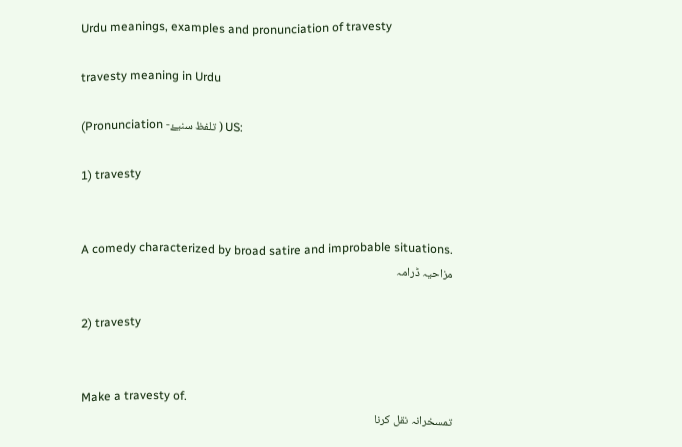Urdu meanings, examples and pronunciation of travesty

travesty meaning in Urdu

(Pronunciation -تلفظ سنیۓ ) US:

1) travesty


A comedy characterized by broad satire and improbable situations.
مزاحیہ ڈرامہ

2) travesty


Make a travesty of.
تمسخرانہ نقل کرنا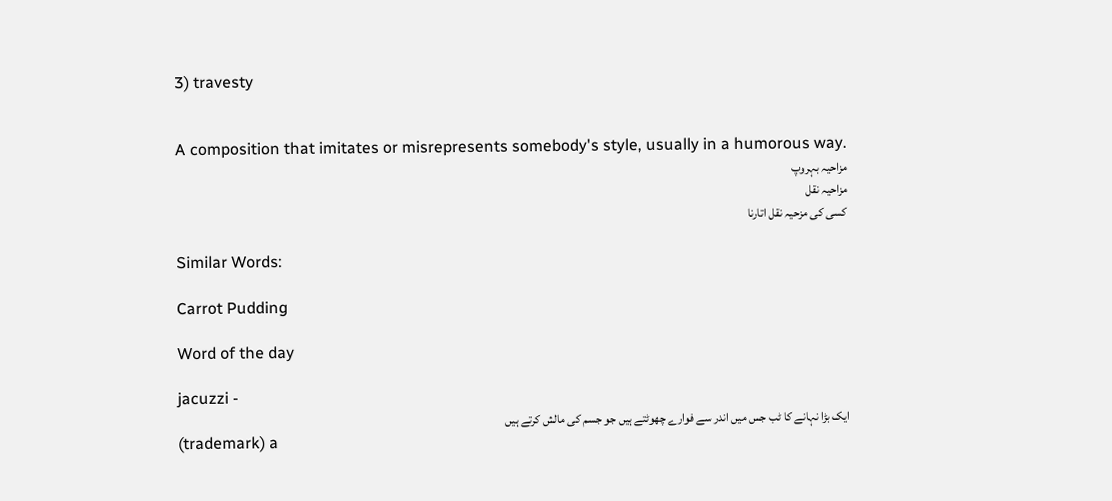3) travesty


A composition that imitates or misrepresents somebody's style, usually in a humorous way.
مزاحیہ بہروپ
مزاحیہ نقل
کسی کی مزحیہ نقل اتارنا

Similar Words:

Carrot Pudding

Word of the day

jacuzzi -
ایک بڑا نہانے کا ٹب جس میں اندر سے فوارے چھوٹتے ہیں جو جسم کی مالش کرتے ہیں
(trademark) a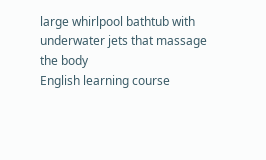large whirlpool bathtub with underwater jets that massage the body
English learning course